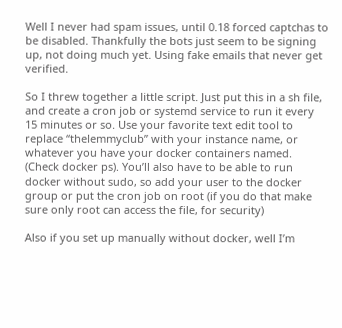Well I never had spam issues, until 0.18 forced captchas to be disabled. Thankfully the bots just seem to be signing up, not doing much yet. Using fake emails that never get verified.

So I threw together a little script. Just put this in a sh file, and create a cron job or systemd service to run it every 15 minutes or so. Use your favorite text edit tool to replace “thelemmyclub” with your instance name, or whatever you have your docker containers named. (Check docker ps). You’ll also have to be able to run docker without sudo, so add your user to the docker group or put the cron job on root (if you do that make sure only root can access the file, for security)

Also if you set up manually without docker, well I’m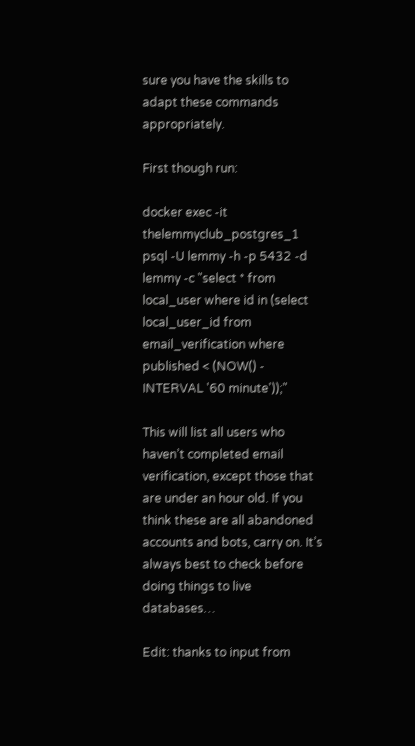sure you have the skills to adapt these commands appropriately.

First though run:

docker exec -it thelemmyclub_postgres_1 psql -U lemmy -h -p 5432 -d lemmy -c "select * from local_user where id in (select local_user_id from email_verification where published < (NOW() - INTERVAL '60 minute'));"

This will list all users who haven’t completed email verification, except those that are under an hour old. If you think these are all abandoned accounts and bots, carry on. It’s always best to check before doing things to live databases…

Edit: thanks to input from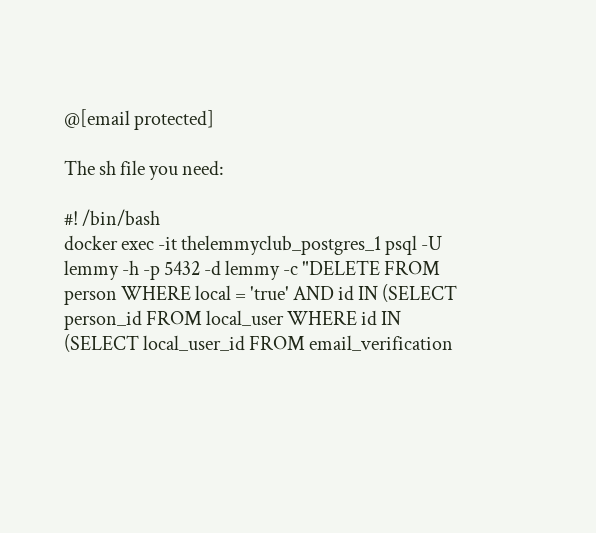@[email protected]

The sh file you need:

#! /bin/bash
docker exec -it thelemmyclub_postgres_1 psql -U lemmy -h -p 5432 -d lemmy -c "DELETE FROM person WHERE local = 'true' AND id IN (SELECT person_id FROM local_user WHERE id IN (SELECT local_user_id FROM email_verification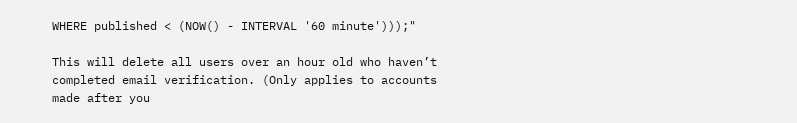WHERE published < (NOW() - INTERVAL '60 minute')));"

This will delete all users over an hour old who haven’t completed email verification. (Only applies to accounts made after you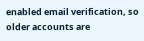enabled email verification, so older accounts are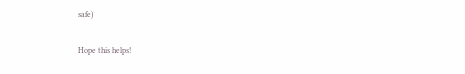safe)

Hope this helps!